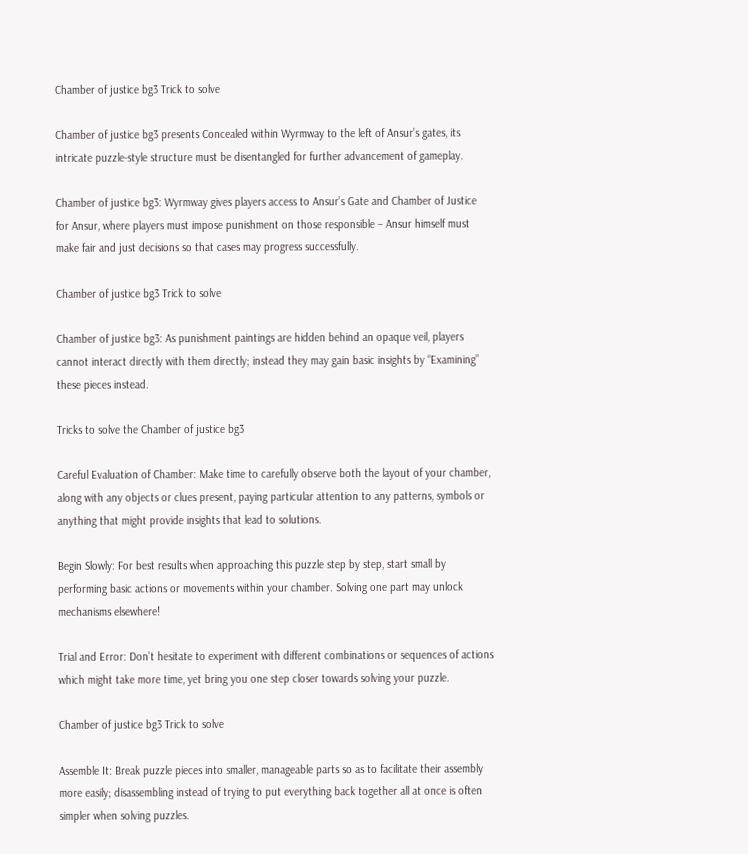Chamber of justice bg3 Trick to solve

Chamber of justice bg3 presents Concealed within Wyrmway to the left of Ansur’s gates, its intricate puzzle-style structure must be disentangled for further advancement of gameplay.

Chamber of justice bg3: Wyrmway gives players access to Ansur’s Gate and Chamber of Justice for Ansur, where players must impose punishment on those responsible – Ansur himself must make fair and just decisions so that cases may progress successfully.

Chamber of justice bg3 Trick to solve

Chamber of justice bg3: As punishment paintings are hidden behind an opaque veil, players cannot interact directly with them directly; instead they may gain basic insights by “Examining” these pieces instead.

Tricks to solve the Chamber of justice bg3

Careful Evaluation of Chamber: Make time to carefully observe both the layout of your chamber, along with any objects or clues present, paying particular attention to any patterns, symbols or anything that might provide insights that lead to solutions.

Begin Slowly: For best results when approaching this puzzle step by step, start small by performing basic actions or movements within your chamber. Solving one part may unlock mechanisms elsewhere!

Trial and Error: Don’t hesitate to experiment with different combinations or sequences of actions which might take more time, yet bring you one step closer towards solving your puzzle.

Chamber of justice bg3 Trick to solve

Assemble It: Break puzzle pieces into smaller, manageable parts so as to facilitate their assembly more easily; disassembling instead of trying to put everything back together all at once is often simpler when solving puzzles.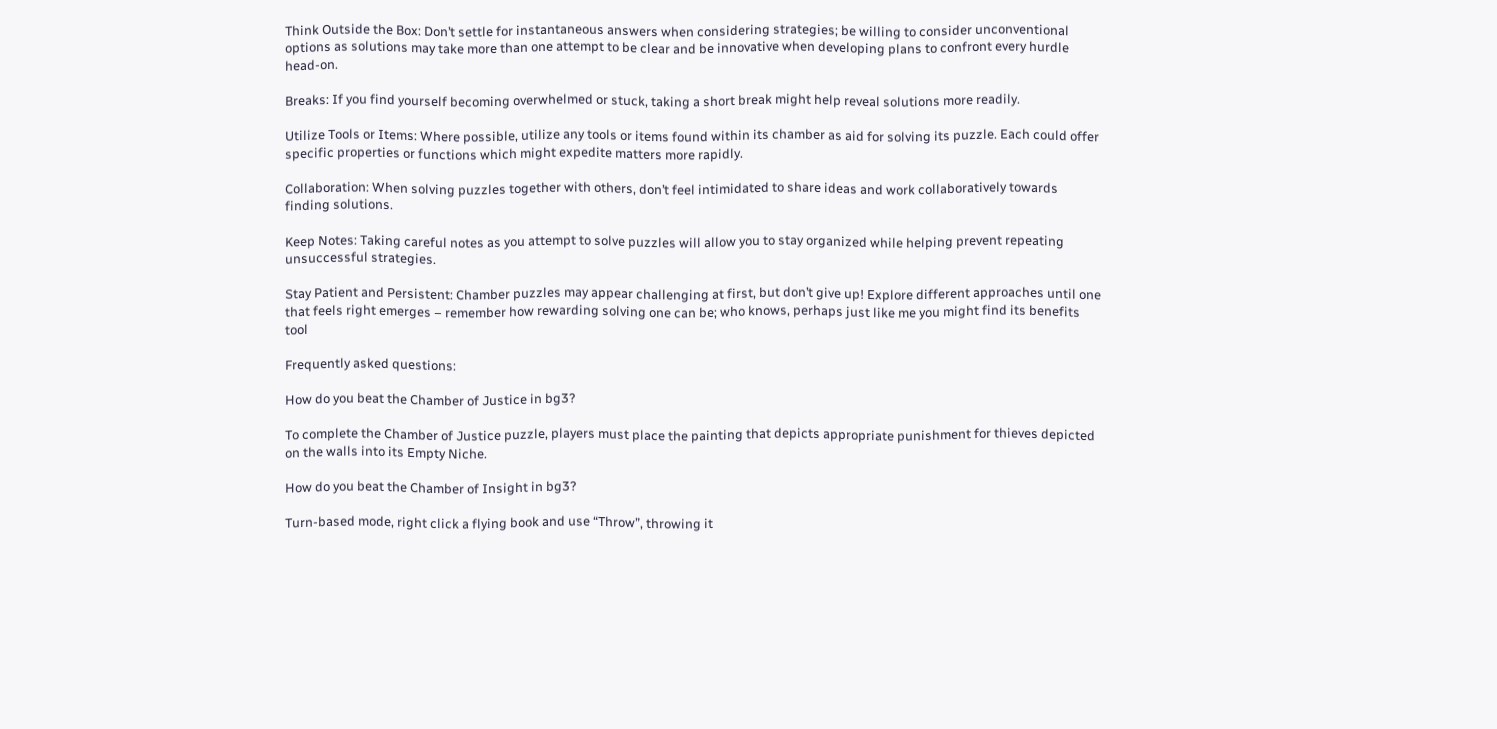Think Outside the Box: Don’t settle for instantaneous answers when considering strategies; be willing to consider unconventional options as solutions may take more than one attempt to be clear and be innovative when developing plans to confront every hurdle head-on.

Breaks: If you find yourself becoming overwhelmed or stuck, taking a short break might help reveal solutions more readily.

Utilize Tools or Items: Where possible, utilize any tools or items found within its chamber as aid for solving its puzzle. Each could offer specific properties or functions which might expedite matters more rapidly.

Collaboration: When solving puzzles together with others, don’t feel intimidated to share ideas and work collaboratively towards finding solutions.

Keep Notes: Taking careful notes as you attempt to solve puzzles will allow you to stay organized while helping prevent repeating unsuccessful strategies.

Stay Patient and Persistent: Chamber puzzles may appear challenging at first, but don’t give up! Explore different approaches until one that feels right emerges – remember how rewarding solving one can be; who knows, perhaps just like me you might find its benefits tool

Frequently asked questions:

How do you beat the Chamber of Justice in bg3?

To complete the Chamber of Justice puzzle, players must place the painting that depicts appropriate punishment for thieves depicted on the walls into its Empty Niche.

How do you beat the Chamber of Insight in bg3?

Turn-based mode, right click a flying book and use “Throw”, throwing it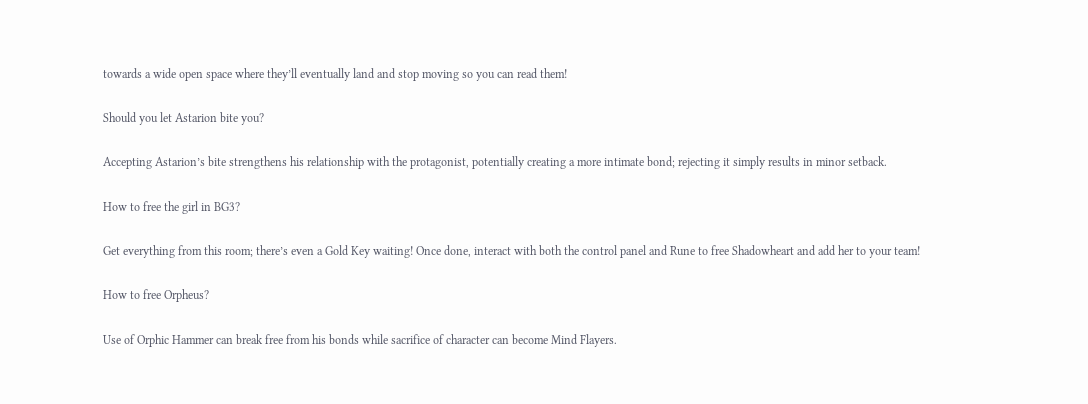towards a wide open space where they’ll eventually land and stop moving so you can read them!

Should you let Astarion bite you?

Accepting Astarion’s bite strengthens his relationship with the protagonist, potentially creating a more intimate bond; rejecting it simply results in minor setback.

How to free the girl in BG3?

Get everything from this room; there’s even a Gold Key waiting! Once done, interact with both the control panel and Rune to free Shadowheart and add her to your team!

How to free Orpheus?

Use of Orphic Hammer can break free from his bonds while sacrifice of character can become Mind Flayers.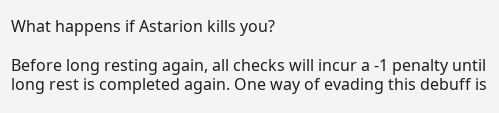What happens if Astarion kills you?

Before long resting again, all checks will incur a -1 penalty until long rest is completed again. One way of evading this debuff is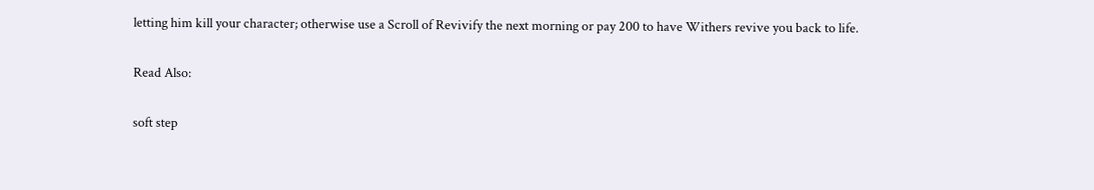letting him kill your character; otherwise use a Scroll of Revivify the next morning or pay 200 to have Withers revive you back to life.

Read Also:

soft step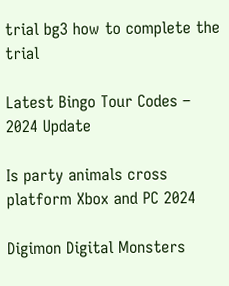trial bg3 how to complete the trial

Latest Bingo Tour Codes – 2024 Update

Is party animals cross platform Xbox and PC 2024

Digimon Digital Monsters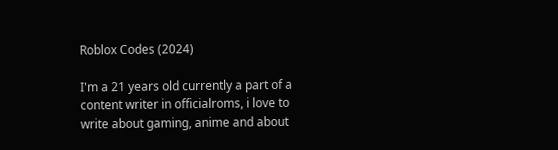Roblox Codes (2024)

I'm a 21 years old currently a part of a content writer in officialroms, i love to write about gaming, anime and about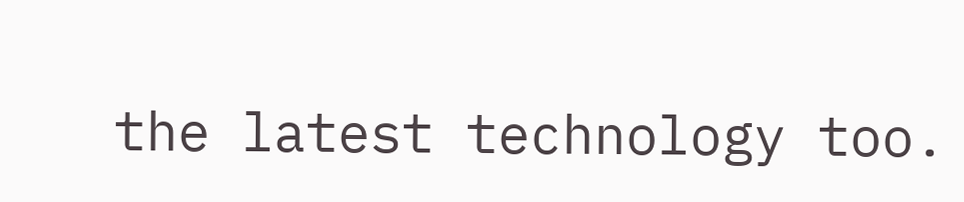the latest technology too.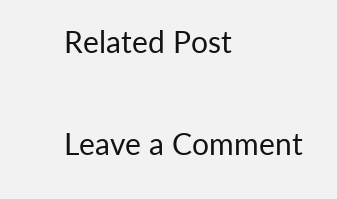Related Post

Leave a Comment